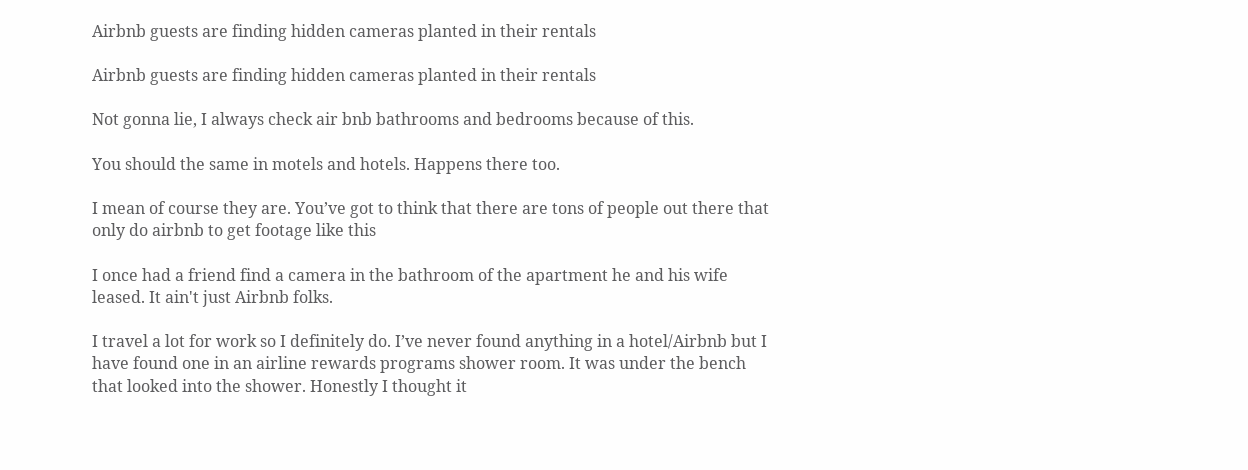Airbnb guests are finding hidden cameras planted in their rentals

Airbnb guests are finding hidden cameras planted in their rentals

Not gonna lie, I always check air bnb bathrooms and bedrooms because of this.

You should the same in motels and hotels. Happens there too.

I mean of course they are. You’ve got to think that there are tons of people out there that only do airbnb to get footage like this

I once had a friend find a camera in the bathroom of the apartment he and his wife leased. It ain't just Airbnb folks.

I travel a lot for work so I definitely do. I’ve never found anything in a hotel/Airbnb but I have found one in an airline rewards programs shower room. It was under the bench that looked into the shower. Honestly I thought it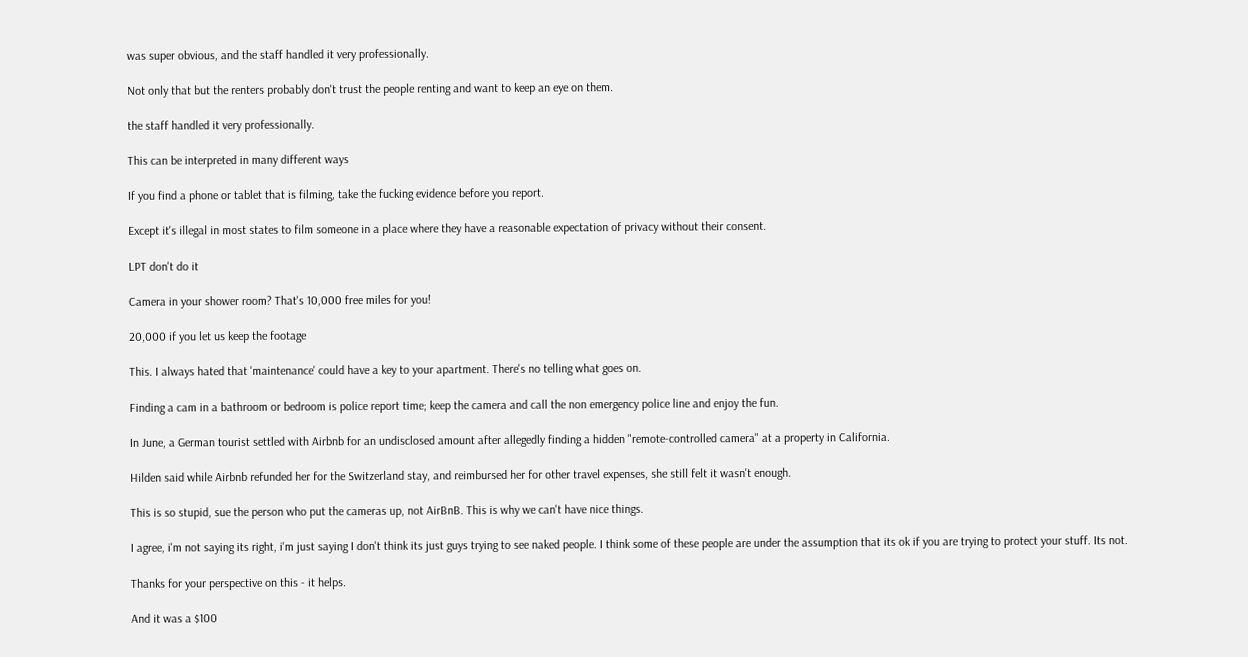was super obvious, and the staff handled it very professionally.

Not only that but the renters probably don't trust the people renting and want to keep an eye on them.

the staff handled it very professionally.

This can be interpreted in many different ways

If you find a phone or tablet that is filming, take the fucking evidence before you report.

Except it's illegal in most states to film someone in a place where they have a reasonable expectation of privacy without their consent.

LPT don't do it

Camera in your shower room? That's 10,000 free miles for you!

20,000 if you let us keep the footage

This. I always hated that 'maintenance' could have a key to your apartment. There's no telling what goes on.

Finding a cam in a bathroom or bedroom is police report time; keep the camera and call the non emergency police line and enjoy the fun.

In June, a German tourist settled with Airbnb for an undisclosed amount after allegedly finding a hidden "remote-controlled camera" at a property in California.

Hilden said while Airbnb refunded her for the Switzerland stay, and reimbursed her for other travel expenses, she still felt it wasn't enough.

This is so stupid, sue the person who put the cameras up, not AirBnB. This is why we can't have nice things.

I agree, i'm not saying its right, i'm just saying I don't think its just guys trying to see naked people. I think some of these people are under the assumption that its ok if you are trying to protect your stuff. Its not.

Thanks for your perspective on this - it helps.

And it was a $100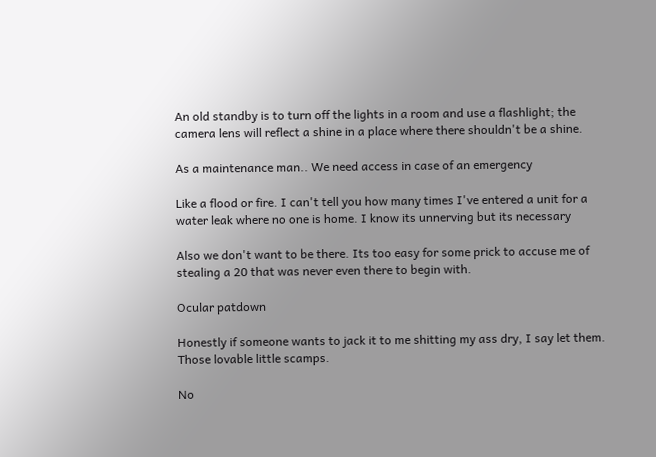An old standby is to turn off the lights in a room and use a flashlight; the camera lens will reflect a shine in a place where there shouldn't be a shine.

As a maintenance man.. We need access in case of an emergency

Like a flood or fire. I can't tell you how many times I've entered a unit for a water leak where no one is home. I know its unnerving but its necessary

Also we don't want to be there. Its too easy for some prick to accuse me of stealing a 20 that was never even there to begin with.

Ocular patdown

Honestly if someone wants to jack it to me shitting my ass dry, I say let them. Those lovable little scamps.

No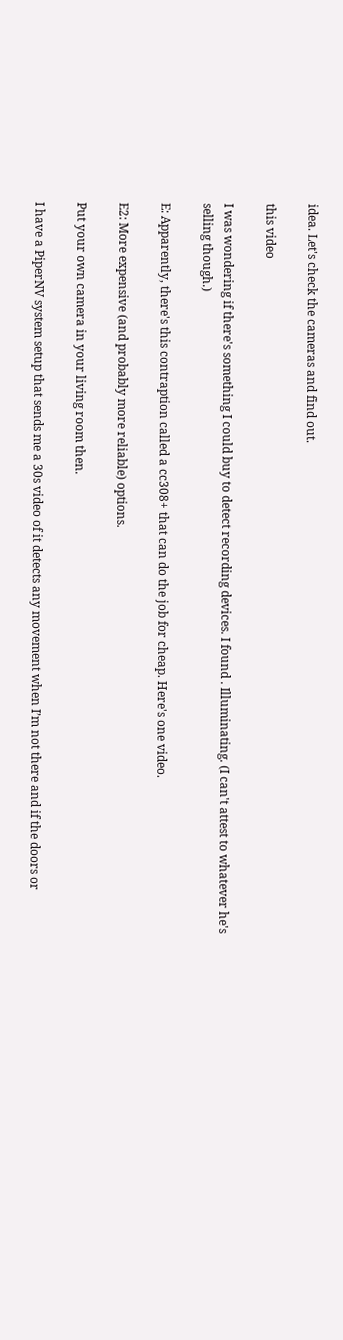idea. Let's check the cameras and find out.

this video

I was wondering if there's something I could buy to detect recording devices. I found . Illuminating. (I can't attest to whatever he's selling though.)

E: Apparently, there's this contraption called a cc308+ that can do the job for cheap. Here's one video.

E2: More expensive (and probably more reliable) options.

Put your own camera in your living room then.

I have a PiperNV system setup that sends me a 30s video of it detects any movement when I’m not there and if the doors or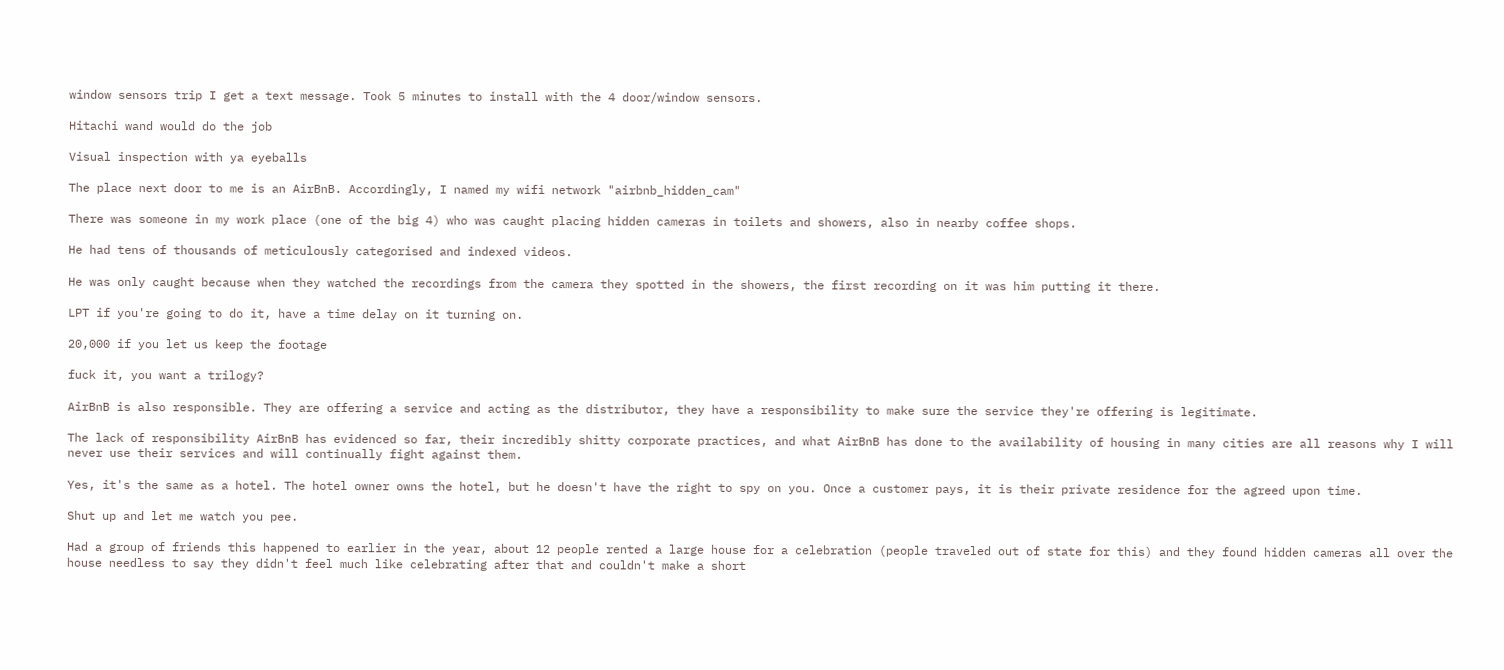window sensors trip I get a text message. Took 5 minutes to install with the 4 door/window sensors.

Hitachi wand would do the job

Visual inspection with ya eyeballs

The place next door to me is an AirBnB. Accordingly, I named my wifi network "airbnb_hidden_cam"

There was someone in my work place (one of the big 4) who was caught placing hidden cameras in toilets and showers, also in nearby coffee shops.

He had tens of thousands of meticulously categorised and indexed videos.

He was only caught because when they watched the recordings from the camera they spotted in the showers, the first recording on it was him putting it there.

LPT if you're going to do it, have a time delay on it turning on.

20,000 if you let us keep the footage

fuck it, you want a trilogy?

AirBnB is also responsible. They are offering a service and acting as the distributor, they have a responsibility to make sure the service they're offering is legitimate.

The lack of responsibility AirBnB has evidenced so far, their incredibly shitty corporate practices, and what AirBnB has done to the availability of housing in many cities are all reasons why I will never use their services and will continually fight against them.

Yes, it's the same as a hotel. The hotel owner owns the hotel, but he doesn't have the right to spy on you. Once a customer pays, it is their private residence for the agreed upon time.

Shut up and let me watch you pee.

Had a group of friends this happened to earlier in the year, about 12 people rented a large house for a celebration (people traveled out of state for this) and they found hidden cameras all over the house needless to say they didn't feel much like celebrating after that and couldn't make a short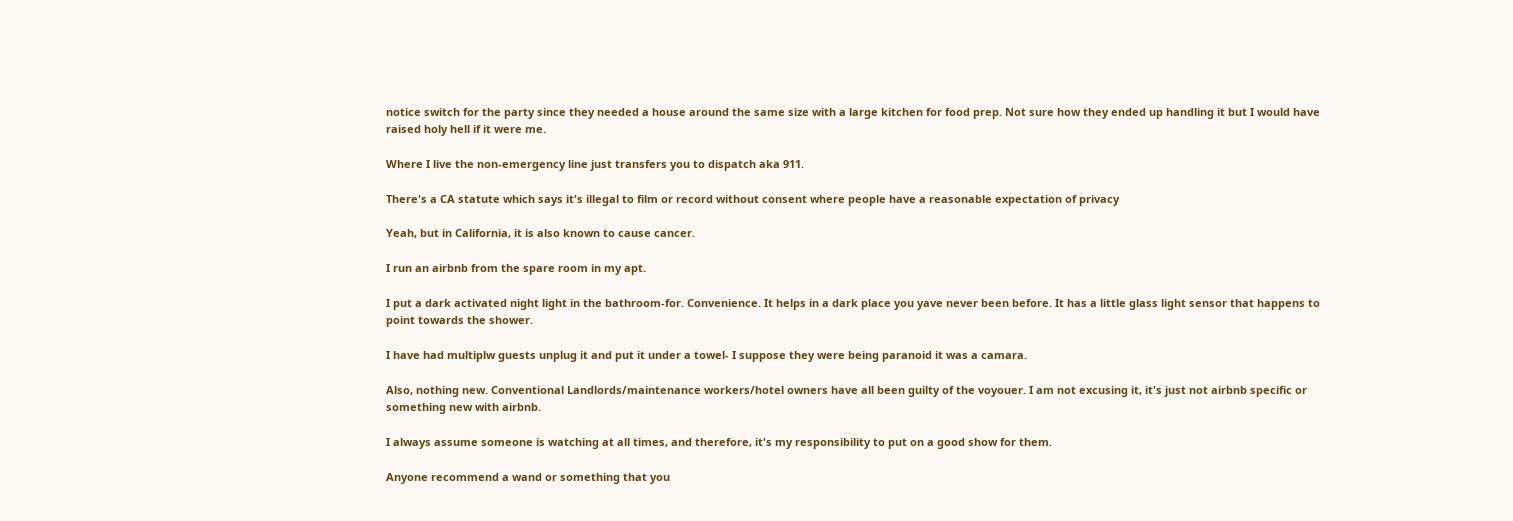notice switch for the party since they needed a house around the same size with a large kitchen for food prep. Not sure how they ended up handling it but I would have raised holy hell if it were me.

Where I live the non-emergency line just transfers you to dispatch aka 911.

There's a CA statute which says it's illegal to film or record without consent where people have a reasonable expectation of privacy

Yeah, but in California, it is also known to cause cancer.

I run an airbnb from the spare room in my apt.

I put a dark activated night light in the bathroom-for. Convenience. It helps in a dark place you yave never been before. It has a little glass light sensor that happens to point towards the shower.

I have had multiplw guests unplug it and put it under a towel- I suppose they were being paranoid it was a camara.

Also, nothing new. Conventional Landlords/maintenance workers/hotel owners have all been guilty of the voyouer. I am not excusing it, it's just not airbnb specific or something new with airbnb.

I always assume someone is watching at all times, and therefore, it's my responsibility to put on a good show for them.

Anyone recommend a wand or something that you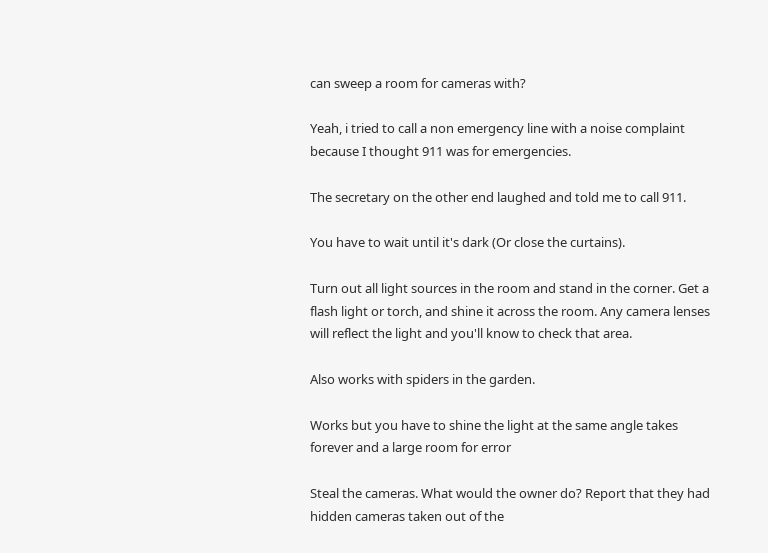can sweep a room for cameras with?

Yeah, i tried to call a non emergency line with a noise complaint because I thought 911 was for emergencies.

The secretary on the other end laughed and told me to call 911.

You have to wait until it's dark (Or close the curtains).

Turn out all light sources in the room and stand in the corner. Get a flash light or torch, and shine it across the room. Any camera lenses will reflect the light and you'll know to check that area.

Also works with spiders in the garden.

Works but you have to shine the light at the same angle takes forever and a large room for error

Steal the cameras. What would the owner do? Report that they had hidden cameras taken out of the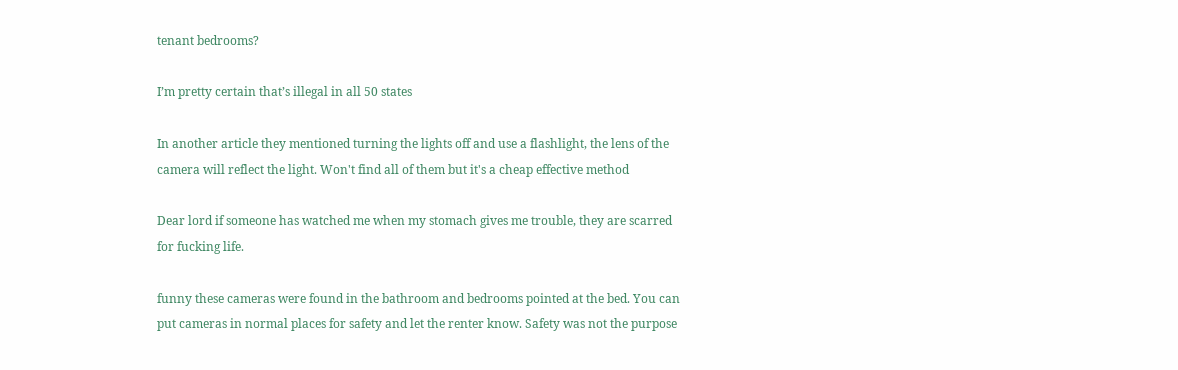tenant bedrooms?

I’m pretty certain that’s illegal in all 50 states

In another article they mentioned turning the lights off and use a flashlight, the lens of the camera will reflect the light. Won't find all of them but it's a cheap effective method

Dear lord if someone has watched me when my stomach gives me trouble, they are scarred for fucking life.

funny these cameras were found in the bathroom and bedrooms pointed at the bed. You can put cameras in normal places for safety and let the renter know. Safety was not the purpose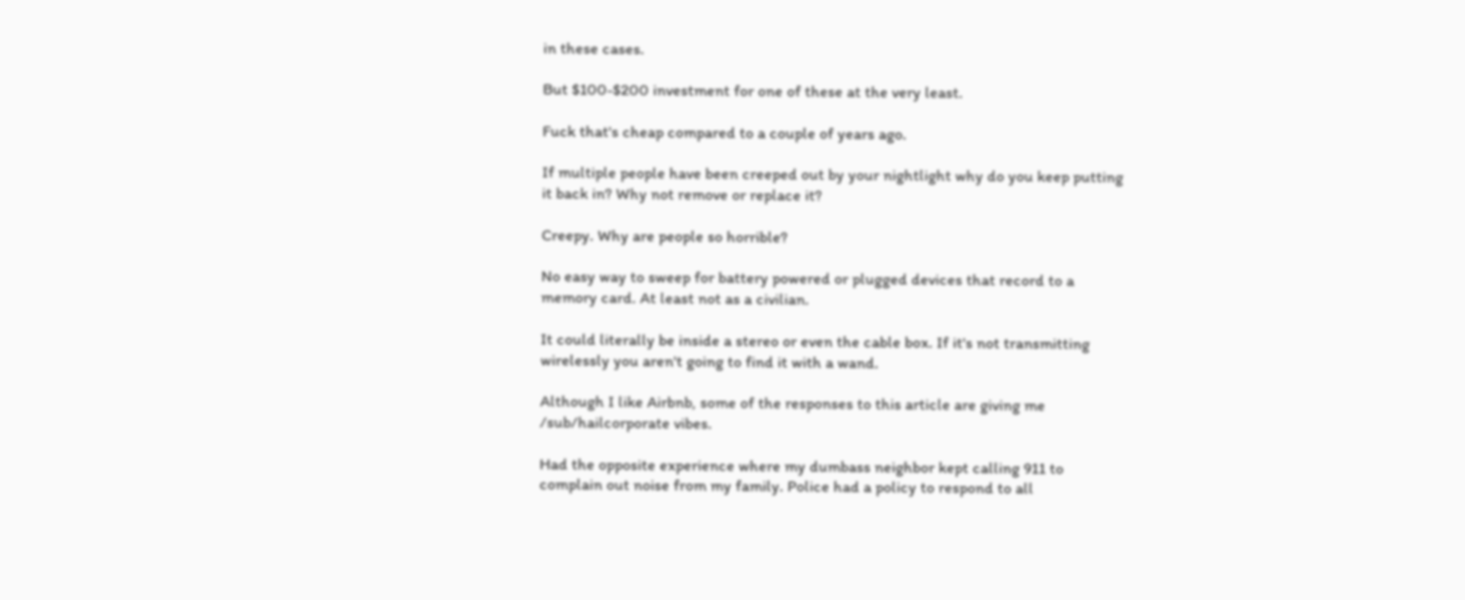in these cases.

But $100-$200 investment for one of these at the very least.

Fuck that's cheap compared to a couple of years ago.

If multiple people have been creeped out by your nightlight why do you keep putting it back in? Why not remove or replace it?

Creepy. Why are people so horrible?

No easy way to sweep for battery powered or plugged devices that record to a memory card. At least not as a civilian.

It could literally be inside a stereo or even the cable box. If it's not transmitting wirelessly you aren't going to find it with a wand.

Although I like Airbnb, some of the responses to this article are giving me /sub/hailcorporate vibes.

Had the opposite experience where my dumbass neighbor kept calling 911 to complain out noise from my family. Police had a policy to respond to all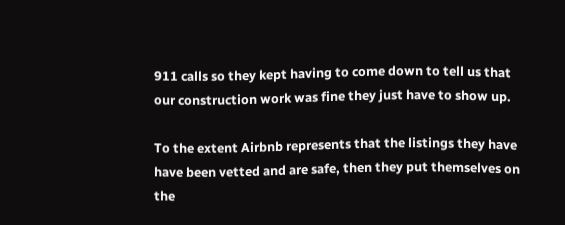911 calls so they kept having to come down to tell us that our construction work was fine they just have to show up.

To the extent Airbnb represents that the listings they have have been vetted and are safe, then they put themselves on the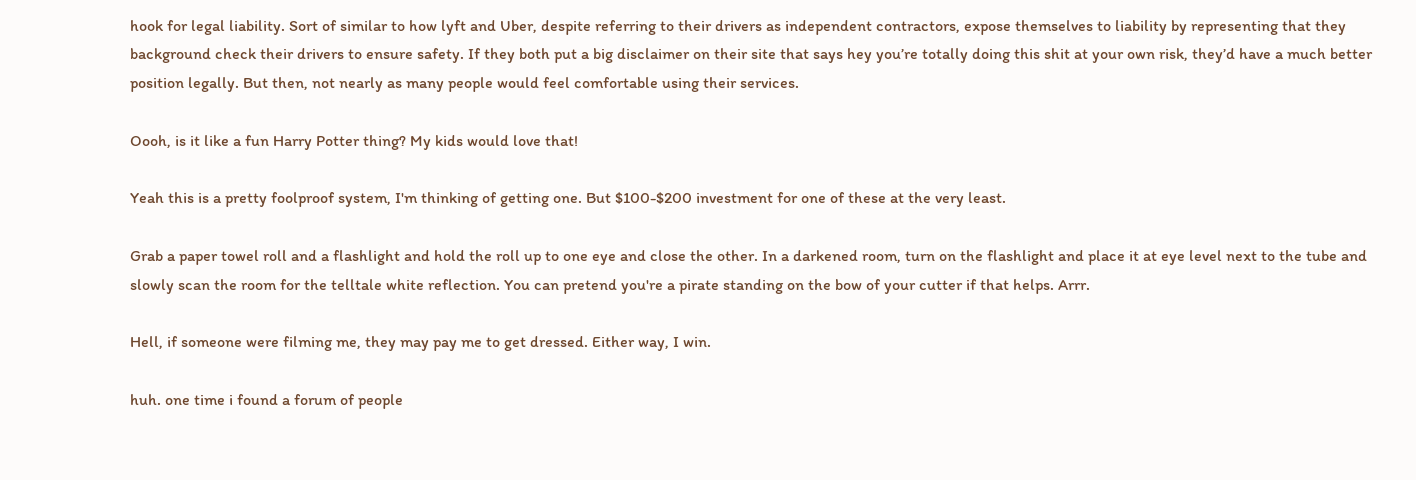hook for legal liability. Sort of similar to how lyft and Uber, despite referring to their drivers as independent contractors, expose themselves to liability by representing that they background check their drivers to ensure safety. If they both put a big disclaimer on their site that says hey you’re totally doing this shit at your own risk, they’d have a much better position legally. But then, not nearly as many people would feel comfortable using their services.

Oooh, is it like a fun Harry Potter thing? My kids would love that!

Yeah this is a pretty foolproof system, I'm thinking of getting one. But $100-$200 investment for one of these at the very least.

Grab a paper towel roll and a flashlight and hold the roll up to one eye and close the other. In a darkened room, turn on the flashlight and place it at eye level next to the tube and slowly scan the room for the telltale white reflection. You can pretend you're a pirate standing on the bow of your cutter if that helps. Arrr.

Hell, if someone were filming me, they may pay me to get dressed. Either way, I win.

huh. one time i found a forum of people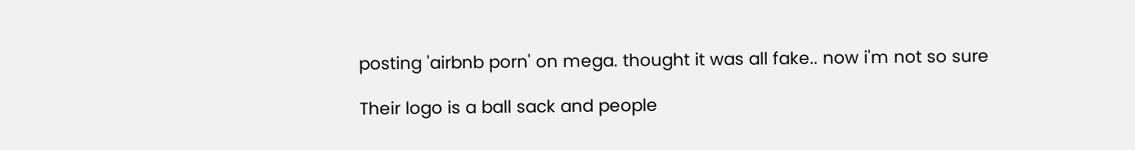posting 'airbnb porn' on mega. thought it was all fake.. now i'm not so sure

Their logo is a ball sack and people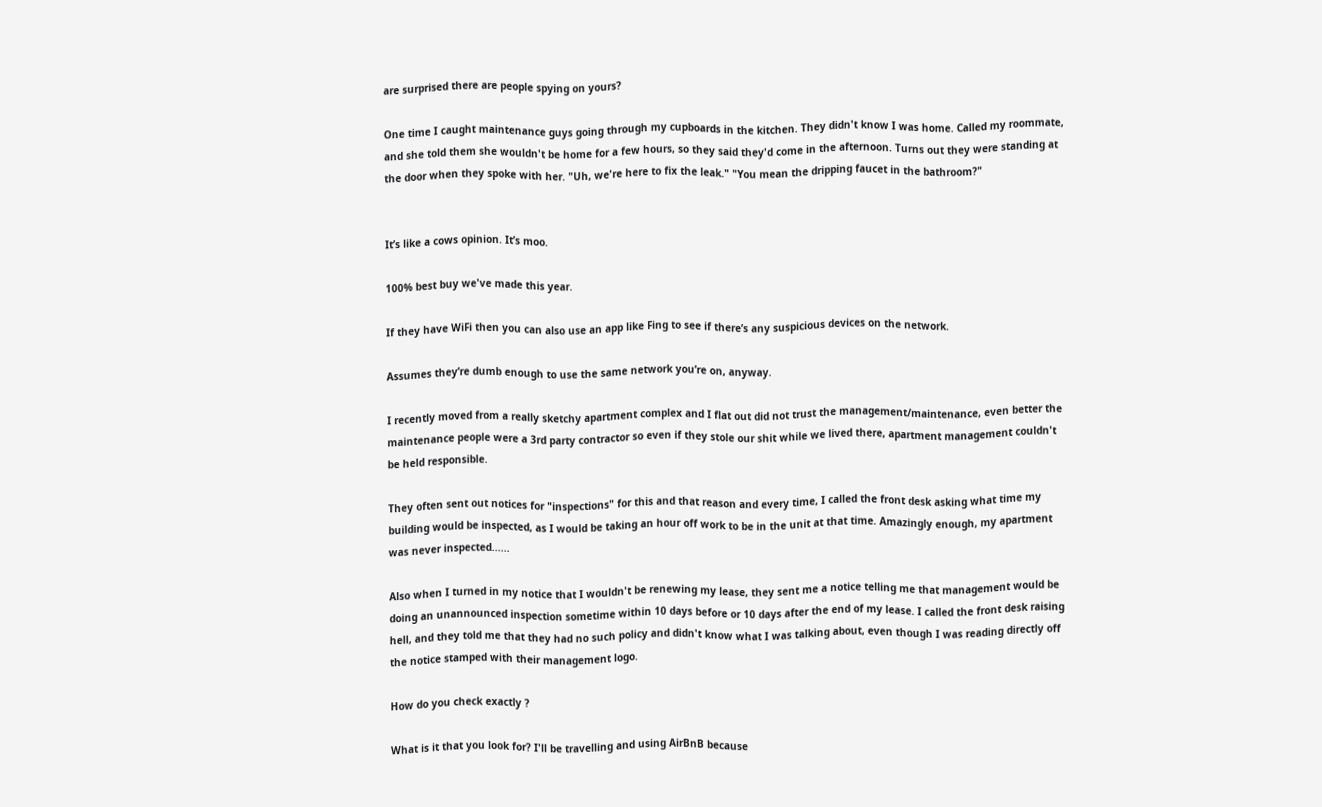are surprised there are people spying on yours?

One time I caught maintenance guys going through my cupboards in the kitchen. They didn't know I was home. Called my roommate, and she told them she wouldn't be home for a few hours, so they said they'd come in the afternoon. Turns out they were standing at the door when they spoke with her. "Uh, we're here to fix the leak." "You mean the dripping faucet in the bathroom?"


It’s like a cows opinion. It’s moo.

100% best buy we've made this year.

If they have WiFi then you can also use an app like Fing to see if there’s any suspicious devices on the network.

Assumes they’re dumb enough to use the same network you’re on, anyway.

I recently moved from a really sketchy apartment complex and I flat out did not trust the management/maintenance, even better the maintenance people were a 3rd party contractor so even if they stole our shit while we lived there, apartment management couldn't be held responsible.

They often sent out notices for "inspections" for this and that reason and every time, I called the front desk asking what time my building would be inspected, as I would be taking an hour off work to be in the unit at that time. Amazingly enough, my apartment was never inspected......

Also when I turned in my notice that I wouldn't be renewing my lease, they sent me a notice telling me that management would be doing an unannounced inspection sometime within 10 days before or 10 days after the end of my lease. I called the front desk raising hell, and they told me that they had no such policy and didn't know what I was talking about, even though I was reading directly off the notice stamped with their management logo.

How do you check exactly ?

What is it that you look for? I'll be travelling and using AirBnB because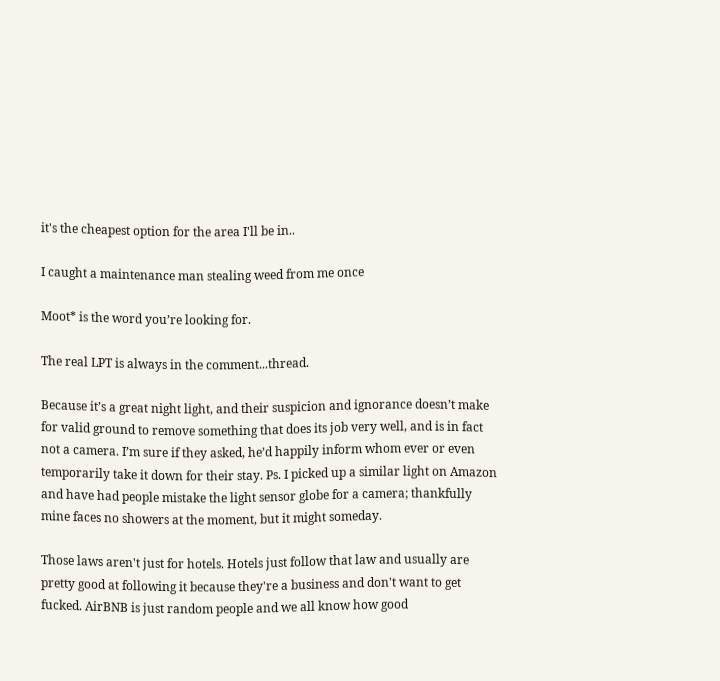it's the cheapest option for the area I'll be in..

I caught a maintenance man stealing weed from me once

Moot* is the word you’re looking for.

The real LPT is always in the comment...thread.

Because it’s a great night light, and their suspicion and ignorance doesn’t make for valid ground to remove something that does its job very well, and is in fact not a camera. I’m sure if they asked, he’d happily inform whom ever or even temporarily take it down for their stay. Ps. I picked up a similar light on Amazon and have had people mistake the light sensor globe for a camera; thankfully mine faces no showers at the moment, but it might someday.

Those laws aren't just for hotels. Hotels just follow that law and usually are pretty good at following it because they're a business and don't want to get fucked. AirBNB is just random people and we all know how good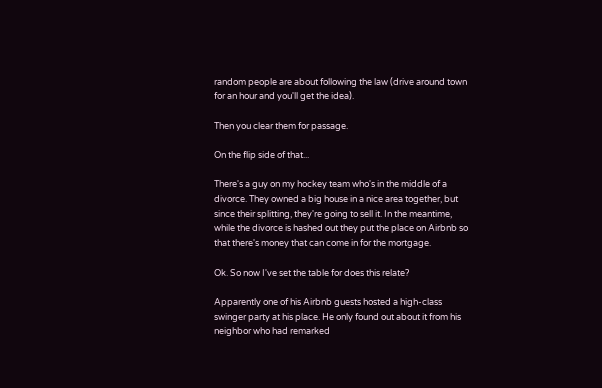random people are about following the law (drive around town for an hour and you'll get the idea).

Then you clear them for passage.

On the flip side of that...

There's a guy on my hockey team who's in the middle of a divorce. They owned a big house in a nice area together, but since their splitting, they're going to sell it. In the meantime, while the divorce is hashed out they put the place on Airbnb so that there's money that can come in for the mortgage.

Ok. So now I've set the table for does this relate?

Apparently one of his Airbnb guests hosted a high-class swinger party at his place. He only found out about it from his neighbor who had remarked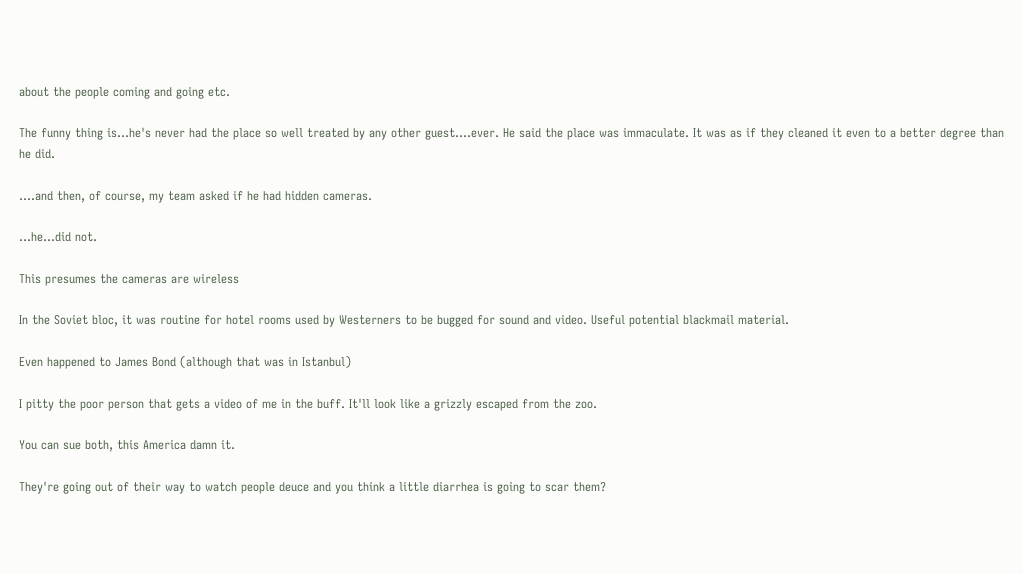about the people coming and going etc.

The funny thing is...he's never had the place so well treated by any other guest....ever. He said the place was immaculate. It was as if they cleaned it even to a better degree than he did.

....and then, of course, my team asked if he had hidden cameras.

...he...did not.

This presumes the cameras are wireless

In the Soviet bloc, it was routine for hotel rooms used by Westerners to be bugged for sound and video. Useful potential blackmail material.

Even happened to James Bond (although that was in Istanbul)

I pitty the poor person that gets a video of me in the buff. It'll look like a grizzly escaped from the zoo.

You can sue both, this America damn it.

They're going out of their way to watch people deuce and you think a little diarrhea is going to scar them?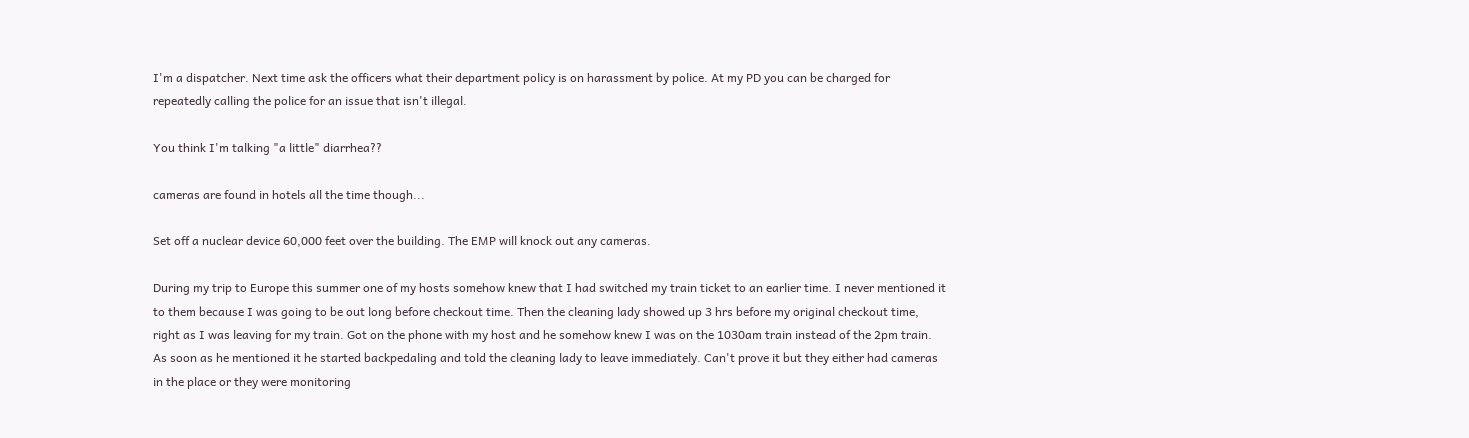I'm a dispatcher. Next time ask the officers what their department policy is on harassment by police. At my PD you can be charged for repeatedly calling the police for an issue that isn't illegal.

You think I'm talking "a little" diarrhea??

cameras are found in hotels all the time though...

Set off a nuclear device 60,000 feet over the building. The EMP will knock out any cameras.

During my trip to Europe this summer one of my hosts somehow knew that I had switched my train ticket to an earlier time. I never mentioned it to them because I was going to be out long before checkout time. Then the cleaning lady showed up 3 hrs before my original checkout time, right as I was leaving for my train. Got on the phone with my host and he somehow knew I was on the 1030am train instead of the 2pm train. As soon as he mentioned it he started backpedaling and told the cleaning lady to leave immediately. Can't prove it but they either had cameras in the place or they were monitoring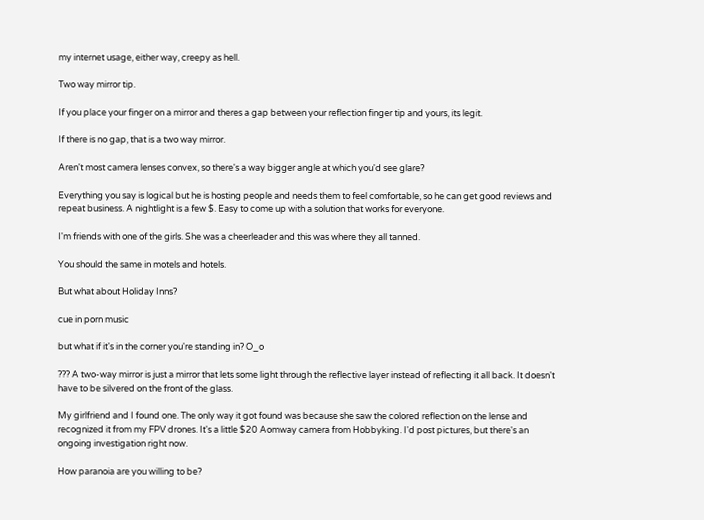my internet usage, either way, creepy as hell.

Two way mirror tip.

If you place your finger on a mirror and theres a gap between your reflection finger tip and yours, its legit.

If there is no gap, that is a two way mirror.

Aren't most camera lenses convex, so there's a way bigger angle at which you'd see glare?

Everything you say is logical but he is hosting people and needs them to feel comfortable, so he can get good reviews and repeat business. A nightlight is a few $. Easy to come up with a solution that works for everyone.

I'm friends with one of the girls. She was a cheerleader and this was where they all tanned.

You should the same in motels and hotels.

But what about Holiday Inns?

cue in porn music

but what if it's in the corner you're standing in? O_o

??? A two-way mirror is just a mirror that lets some light through the reflective layer instead of reflecting it all back. It doesn't have to be silvered on the front of the glass.

My girlfriend and I found one. The only way it got found was because she saw the colored reflection on the lense and recognized it from my FPV drones. It's a little $20 Aomway camera from Hobbyking. I'd post pictures, but there's an ongoing investigation right now.

How paranoia are you willing to be?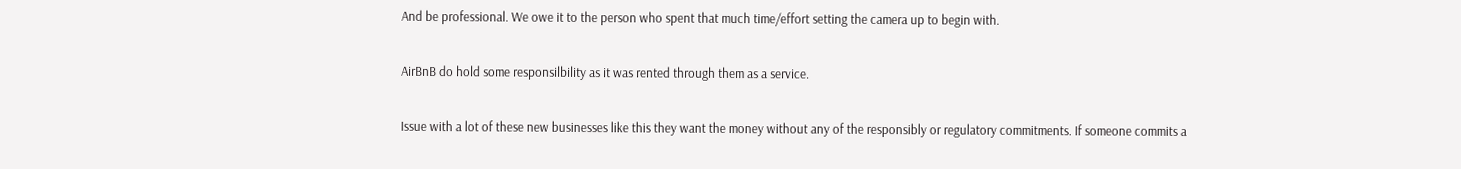And be professional. We owe it to the person who spent that much time/effort setting the camera up to begin with.

AirBnB do hold some responsilbility as it was rented through them as a service.

Issue with a lot of these new businesses like this they want the money without any of the responsibly or regulatory commitments. If someone commits a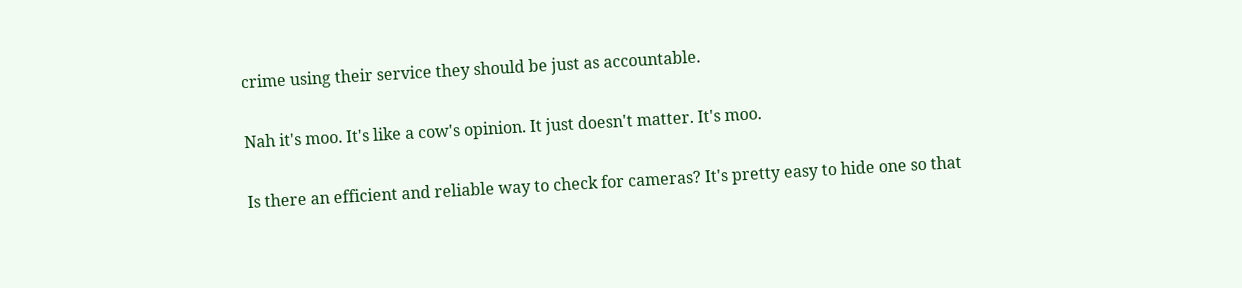crime using their service they should be just as accountable.

Nah it's moo. It's like a cow's opinion. It just doesn't matter. It's moo.

Is there an efficient and reliable way to check for cameras? It's pretty easy to hide one so that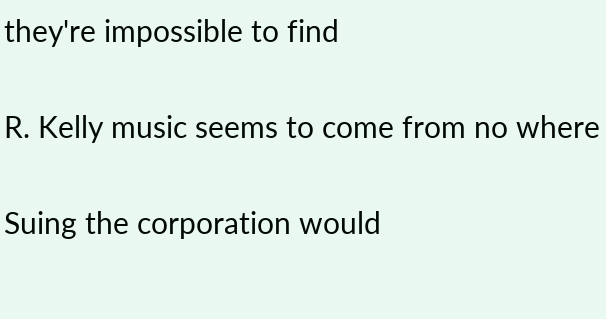they're impossible to find

R. Kelly music seems to come from no where

Suing the corporation would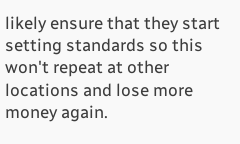likely ensure that they start setting standards so this won't repeat at other locations and lose more money again.